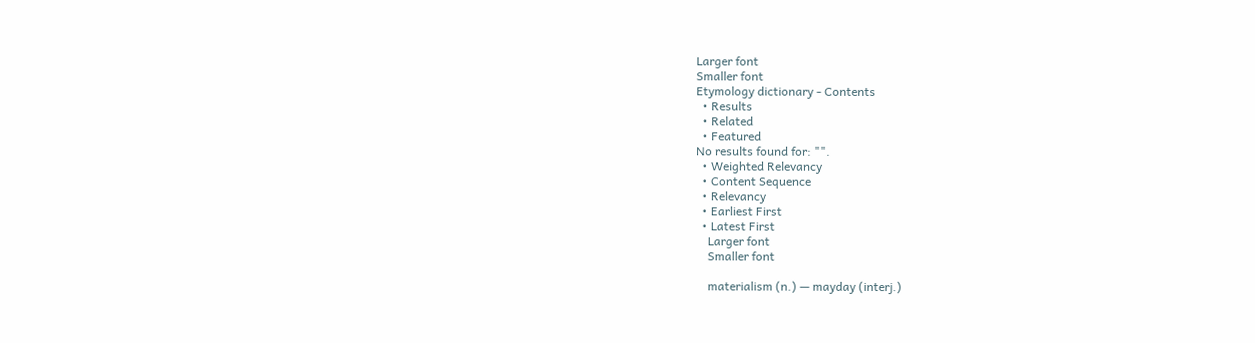Larger font
Smaller font
Etymology dictionary - Contents
  • Results
  • Related
  • Featured
No results found for: "".
  • Weighted Relevancy
  • Content Sequence
  • Relevancy
  • Earliest First
  • Latest First
    Larger font
    Smaller font

    materialism (n.) — mayday (interj.)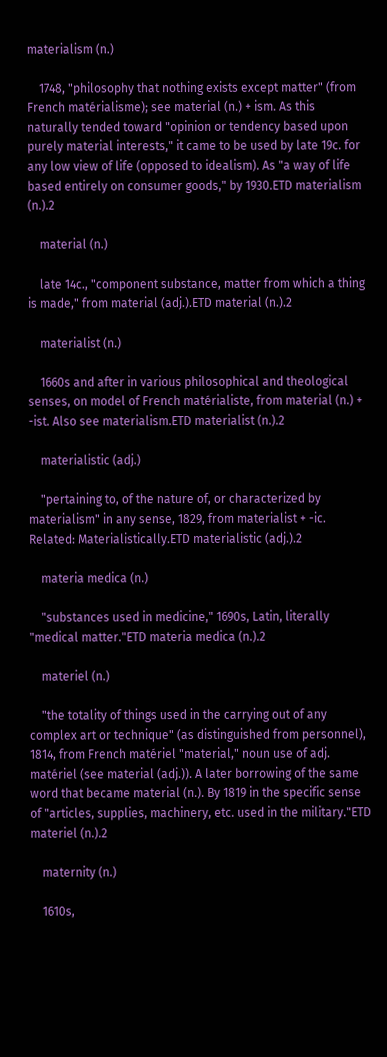materialism (n.)

    1748, "philosophy that nothing exists except matter" (from French matérialisme); see material (n.) + ism. As this naturally tended toward "opinion or tendency based upon purely material interests," it came to be used by late 19c. for any low view of life (opposed to idealism). As "a way of life based entirely on consumer goods," by 1930.ETD materialism (n.).2

    material (n.)

    late 14c., "component substance, matter from which a thing is made," from material (adj.).ETD material (n.).2

    materialist (n.)

    1660s and after in various philosophical and theological senses, on model of French matérialiste, from material (n.) + -ist. Also see materialism.ETD materialist (n.).2

    materialistic (adj.)

    "pertaining to, of the nature of, or characterized by materialism" in any sense, 1829, from materialist + -ic. Related: Materialistically.ETD materialistic (adj.).2

    materia medica (n.)

    "substances used in medicine," 1690s, Latin, literally "medical matter."ETD materia medica (n.).2

    materiel (n.)

    "the totality of things used in the carrying out of any complex art or technique" (as distinguished from personnel), 1814, from French matériel "material," noun use of adj. matériel (see material (adj.)). A later borrowing of the same word that became material (n.). By 1819 in the specific sense of "articles, supplies, machinery, etc. used in the military."ETD materiel (n.).2

    maternity (n.)

    1610s,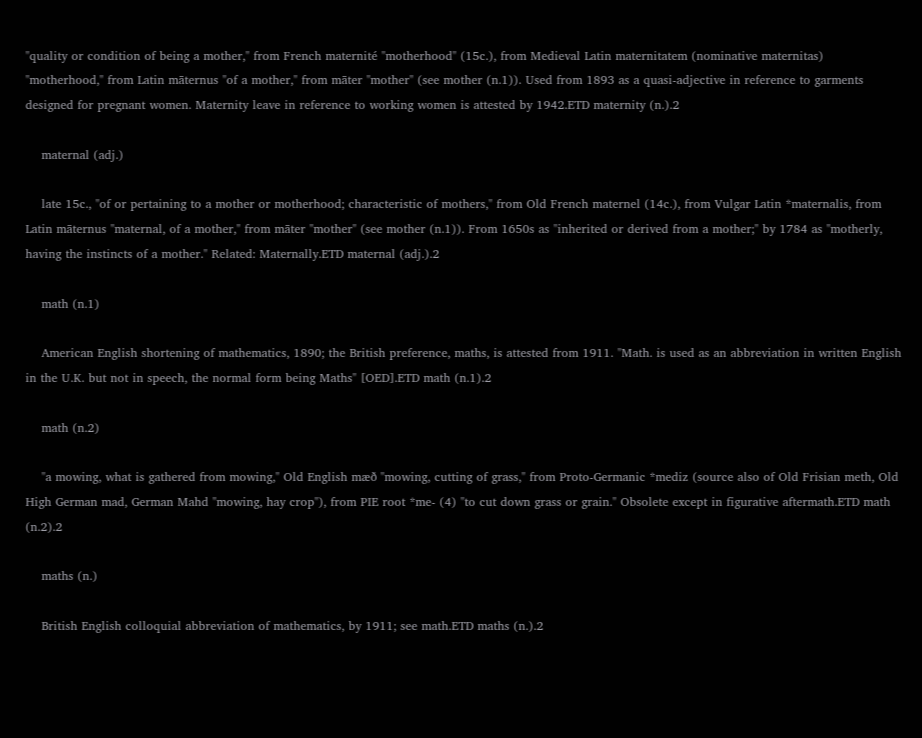"quality or condition of being a mother," from French maternité "motherhood" (15c.), from Medieval Latin maternitatem (nominative maternitas) "motherhood," from Latin māternus "of a mother," from māter "mother" (see mother (n.1)). Used from 1893 as a quasi-adjective in reference to garments designed for pregnant women. Maternity leave in reference to working women is attested by 1942.ETD maternity (n.).2

    maternal (adj.)

    late 15c., "of or pertaining to a mother or motherhood; characteristic of mothers," from Old French maternel (14c.), from Vulgar Latin *maternalis, from Latin māternus "maternal, of a mother," from māter "mother" (see mother (n.1)). From 1650s as "inherited or derived from a mother;" by 1784 as "motherly, having the instincts of a mother." Related: Maternally.ETD maternal (adj.).2

    math (n.1)

    American English shortening of mathematics, 1890; the British preference, maths, is attested from 1911. "Math. is used as an abbreviation in written English in the U.K. but not in speech, the normal form being Maths" [OED].ETD math (n.1).2

    math (n.2)

    "a mowing, what is gathered from mowing," Old English mæð "mowing, cutting of grass," from Proto-Germanic *mediz (source also of Old Frisian meth, Old High German mad, German Mahd "mowing, hay crop"), from PIE root *me- (4) "to cut down grass or grain." Obsolete except in figurative aftermath.ETD math (n.2).2

    maths (n.)

    British English colloquial abbreviation of mathematics, by 1911; see math.ETD maths (n.).2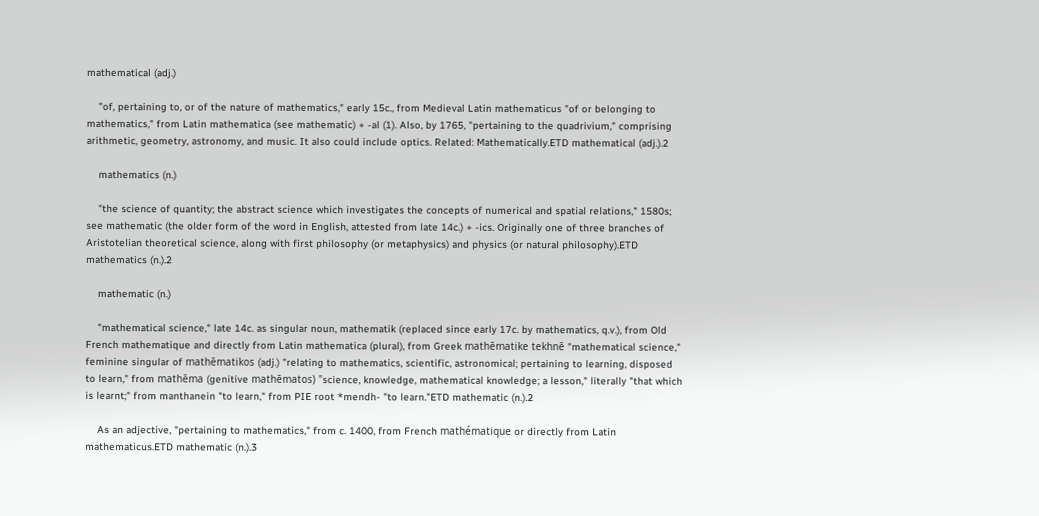mathematical (adj.)

    "of, pertaining to, or of the nature of mathematics," early 15c., from Medieval Latin mathematicus "of or belonging to mathematics," from Latin mathematica (see mathematic) + -al (1). Also, by 1765, "pertaining to the quadrivium," comprising arithmetic, geometry, astronomy, and music. It also could include optics. Related: Mathematically.ETD mathematical (adj.).2

    mathematics (n.)

    "the science of quantity; the abstract science which investigates the concepts of numerical and spatial relations," 1580s; see mathematic (the older form of the word in English, attested from late 14c.) + -ics. Originally one of three branches of Aristotelian theoretical science, along with first philosophy (or metaphysics) and physics (or natural philosophy).ETD mathematics (n.).2

    mathematic (n.)

    "mathematical science," late 14c. as singular noun, mathematik (replaced since early 17c. by mathematics, q.v.), from Old French mathematique and directly from Latin mathematica (plural), from Greek mathēmatike tekhnē "mathematical science," feminine singular of mathēmatikos (adj.) "relating to mathematics, scientific, astronomical; pertaining to learning, disposed to learn," from mathēma (genitive mathēmatos) "science, knowledge, mathematical knowledge; a lesson," literally "that which is learnt;" from manthanein "to learn," from PIE root *mendh- "to learn."ETD mathematic (n.).2

    As an adjective, "pertaining to mathematics," from c. 1400, from French mathématique or directly from Latin mathematicus.ETD mathematic (n.).3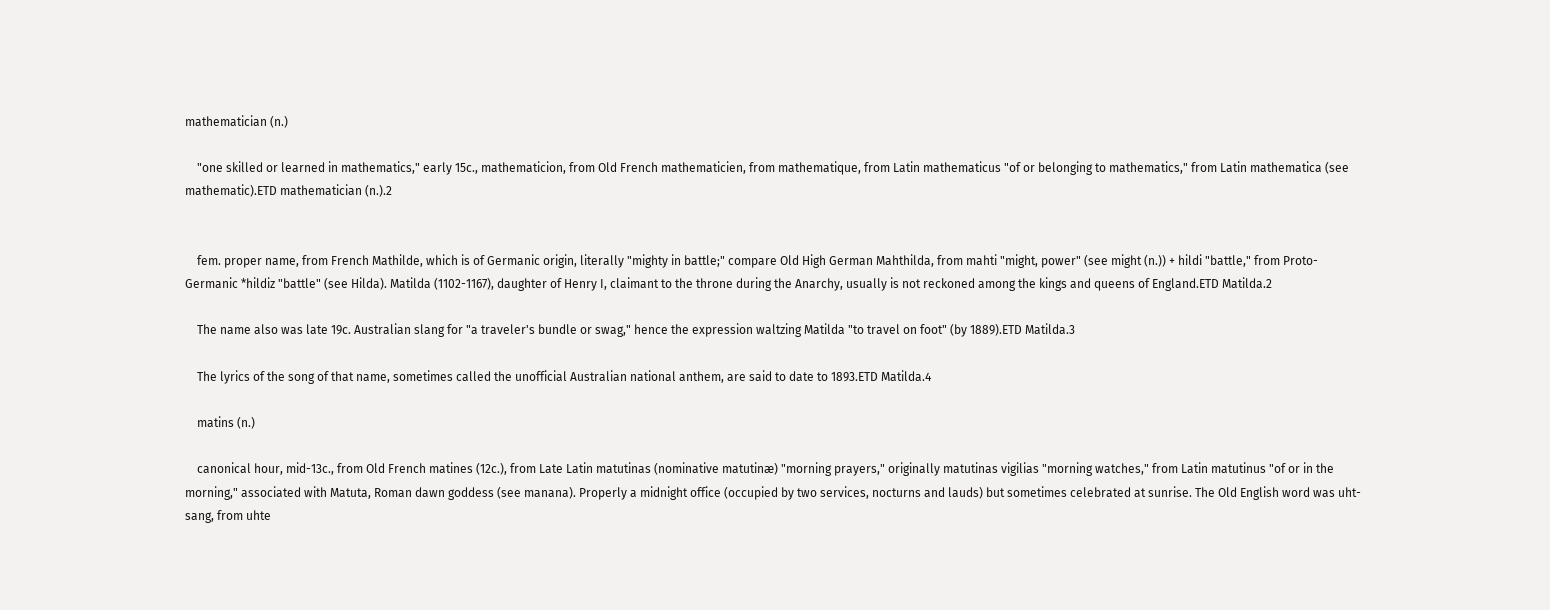mathematician (n.)

    "one skilled or learned in mathematics," early 15c., mathematicion, from Old French mathematicien, from mathematique, from Latin mathematicus "of or belonging to mathematics," from Latin mathematica (see mathematic).ETD mathematician (n.).2


    fem. proper name, from French Mathilde, which is of Germanic origin, literally "mighty in battle;" compare Old High German Mahthilda, from mahti "might, power" (see might (n.)) + hildi "battle," from Proto-Germanic *hildiz "battle" (see Hilda). Matilda (1102-1167), daughter of Henry I, claimant to the throne during the Anarchy, usually is not reckoned among the kings and queens of England.ETD Matilda.2

    The name also was late 19c. Australian slang for "a traveler's bundle or swag," hence the expression waltzing Matilda "to travel on foot" (by 1889).ETD Matilda.3

    The lyrics of the song of that name, sometimes called the unofficial Australian national anthem, are said to date to 1893.ETD Matilda.4

    matins (n.)

    canonical hour, mid-13c., from Old French matines (12c.), from Late Latin matutinas (nominative matutinæ) "morning prayers," originally matutinas vigilias "morning watches," from Latin matutinus "of or in the morning," associated with Matuta, Roman dawn goddess (see manana). Properly a midnight office (occupied by two services, nocturns and lauds) but sometimes celebrated at sunrise. The Old English word was uht-sang, from uhte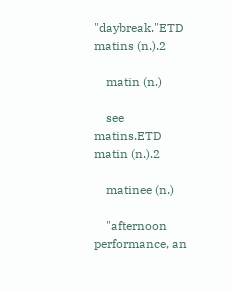"daybreak."ETD matins (n.).2

    matin (n.)

    see matins.ETD matin (n.).2

    matinee (n.)

    "afternoon performance, an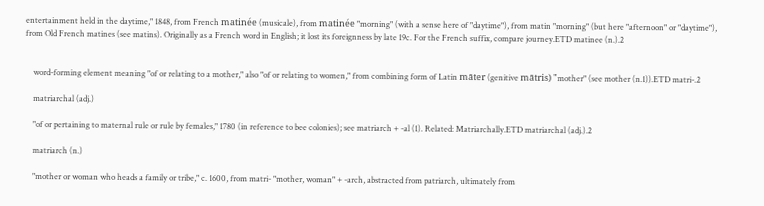entertainment held in the daytime," 1848, from French matinée (musicale), from matinée "morning" (with a sense here of "daytime"), from matin "morning" (but here "afternoon" or "daytime"), from Old French matines (see matins). Originally as a French word in English; it lost its foreignness by late 19c. For the French suffix, compare journey.ETD matinee (n.).2


    word-forming element meaning "of or relating to a mother," also "of or relating to women," from combining form of Latin māter (genitive mātris) "mother" (see mother (n.1)).ETD matri-.2

    matriarchal (adj.)

    "of or pertaining to maternal rule or rule by females," 1780 (in reference to bee colonies); see matriarch + -al (1). Related: Matriarchally.ETD matriarchal (adj.).2

    matriarch (n.)

    "mother or woman who heads a family or tribe," c. 1600, from matri- "mother, woman" + -arch, abstracted from patriarch, ultimately from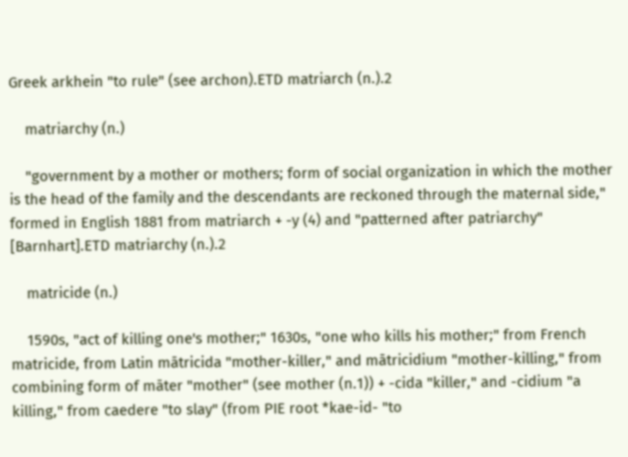Greek arkhein "to rule" (see archon).ETD matriarch (n.).2

    matriarchy (n.)

    "government by a mother or mothers; form of social organization in which the mother is the head of the family and the descendants are reckoned through the maternal side," formed in English 1881 from matriarch + -y (4) and "patterned after patriarchy" [Barnhart].ETD matriarchy (n.).2

    matricide (n.)

    1590s, "act of killing one's mother;" 1630s, "one who kills his mother;" from French matricide, from Latin mātricida "mother-killer," and mātricidium "mother-killing," from combining form of māter "mother" (see mother (n.1)) + -cida "killer," and -cidium "a killing," from caedere "to slay" (from PIE root *kae-id- "to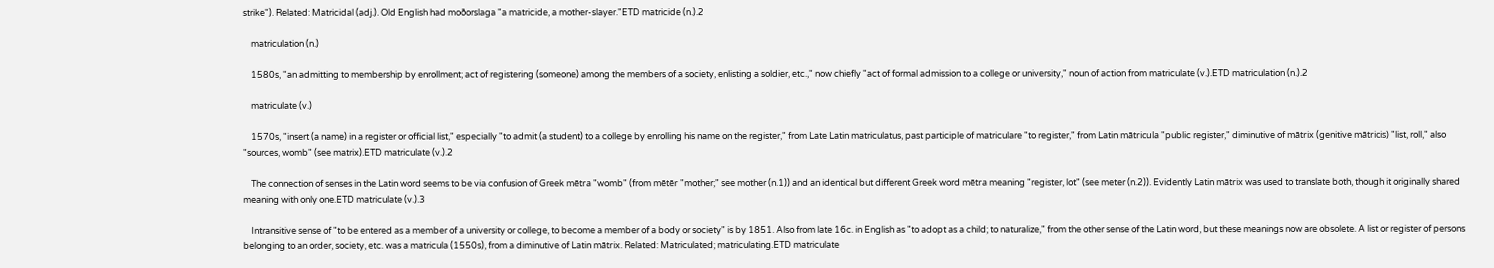strike"). Related: Matricidal (adj.). Old English had moðorslaga "a matricide, a mother-slayer."ETD matricide (n.).2

    matriculation (n.)

    1580s, "an admitting to membership by enrollment; act of registering (someone) among the members of a society, enlisting a soldier, etc.," now chiefly "act of formal admission to a college or university," noun of action from matriculate (v.).ETD matriculation (n.).2

    matriculate (v.)

    1570s, "insert (a name) in a register or official list," especially "to admit (a student) to a college by enrolling his name on the register," from Late Latin matriculatus, past participle of matriculare "to register," from Latin mātricula "public register," diminutive of mātrix (genitive mātricis) "list, roll," also "sources, womb" (see matrix).ETD matriculate (v.).2

    The connection of senses in the Latin word seems to be via confusion of Greek mētra "womb" (from mētēr "mother;" see mother (n.1)) and an identical but different Greek word mētra meaning "register, lot" (see meter (n.2)). Evidently Latin mātrix was used to translate both, though it originally shared meaning with only one.ETD matriculate (v.).3

    Intransitive sense of "to be entered as a member of a university or college, to become a member of a body or society" is by 1851. Also from late 16c. in English as "to adopt as a child; to naturalize," from the other sense of the Latin word, but these meanings now are obsolete. A list or register of persons belonging to an order, society, etc. was a matricula (1550s), from a diminutive of Latin mātrix. Related: Matriculated; matriculating.ETD matriculate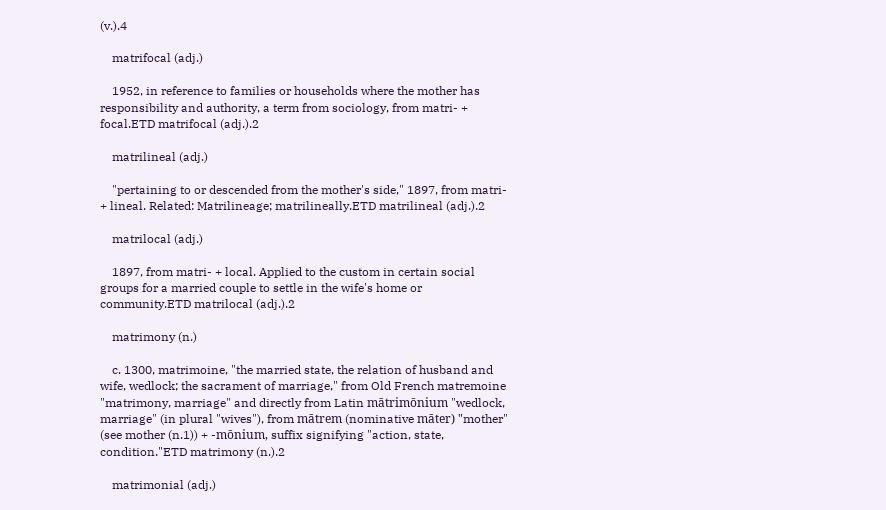(v.).4

    matrifocal (adj.)

    1952, in reference to families or households where the mother has responsibility and authority, a term from sociology, from matri- + focal.ETD matrifocal (adj.).2

    matrilineal (adj.)

    "pertaining to or descended from the mother's side," 1897, from matri- + lineal. Related: Matrilineage; matrilineally.ETD matrilineal (adj.).2

    matrilocal (adj.)

    1897, from matri- + local. Applied to the custom in certain social groups for a married couple to settle in the wife's home or community.ETD matrilocal (adj.).2

    matrimony (n.)

    c. 1300, matrimoine, "the married state, the relation of husband and wife, wedlock; the sacrament of marriage," from Old French matremoine "matrimony, marriage" and directly from Latin mātrimōnium "wedlock, marriage" (in plural "wives"), from mātrem (nominative māter) "mother" (see mother (n.1)) + -mōnium, suffix signifying "action, state, condition."ETD matrimony (n.).2

    matrimonial (adj.)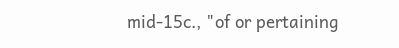mid-15c., "of or pertaining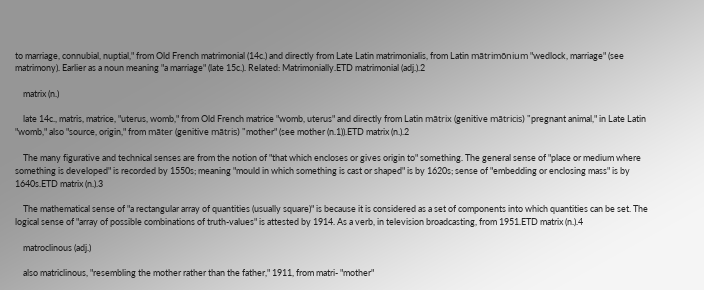to marriage, connubial, nuptial," from Old French matrimonial (14c.) and directly from Late Latin matrimonialis, from Latin mātrimōnium "wedlock, marriage" (see matrimony). Earlier as a noun meaning "a marriage" (late 15c.). Related: Matrimonially.ETD matrimonial (adj.).2

    matrix (n.)

    late 14c., matris, matrice, "uterus, womb," from Old French matrice "womb, uterus" and directly from Latin mātrix (genitive mātricis) "pregnant animal," in Late Latin "womb," also "source, origin," from māter (genitive mātris) "mother" (see mother (n.1)).ETD matrix (n.).2

    The many figurative and technical senses are from the notion of "that which encloses or gives origin to" something. The general sense of "place or medium where something is developed" is recorded by 1550s; meaning "mould in which something is cast or shaped" is by 1620s; sense of "embedding or enclosing mass" is by 1640s.ETD matrix (n.).3

    The mathematical sense of "a rectangular array of quantities (usually square)" is because it is considered as a set of components into which quantities can be set. The logical sense of "array of possible combinations of truth-values" is attested by 1914. As a verb, in television broadcasting, from 1951.ETD matrix (n.).4

    matroclinous (adj.)

    also matriclinous, "resembling the mother rather than the father," 1911, from matri- "mother"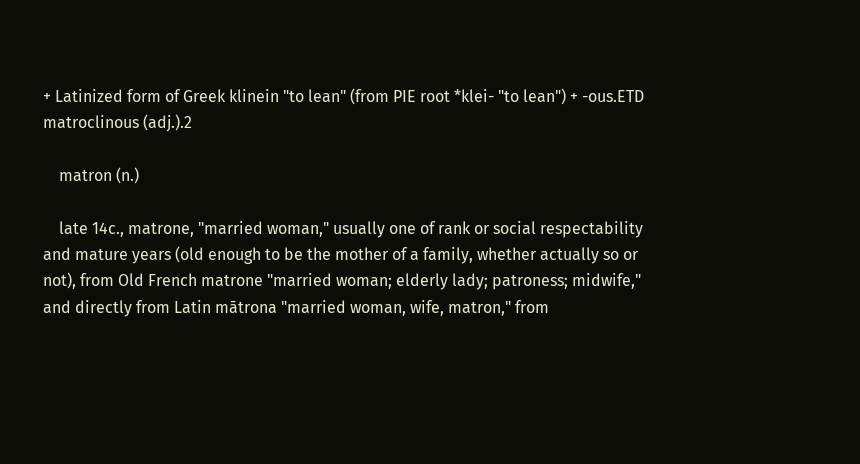+ Latinized form of Greek klinein "to lean" (from PIE root *klei- "to lean") + -ous.ETD matroclinous (adj.).2

    matron (n.)

    late 14c., matrone, "married woman," usually one of rank or social respectability and mature years (old enough to be the mother of a family, whether actually so or not), from Old French matrone "married woman; elderly lady; patroness; midwife," and directly from Latin mātrona "married woman, wife, matron," from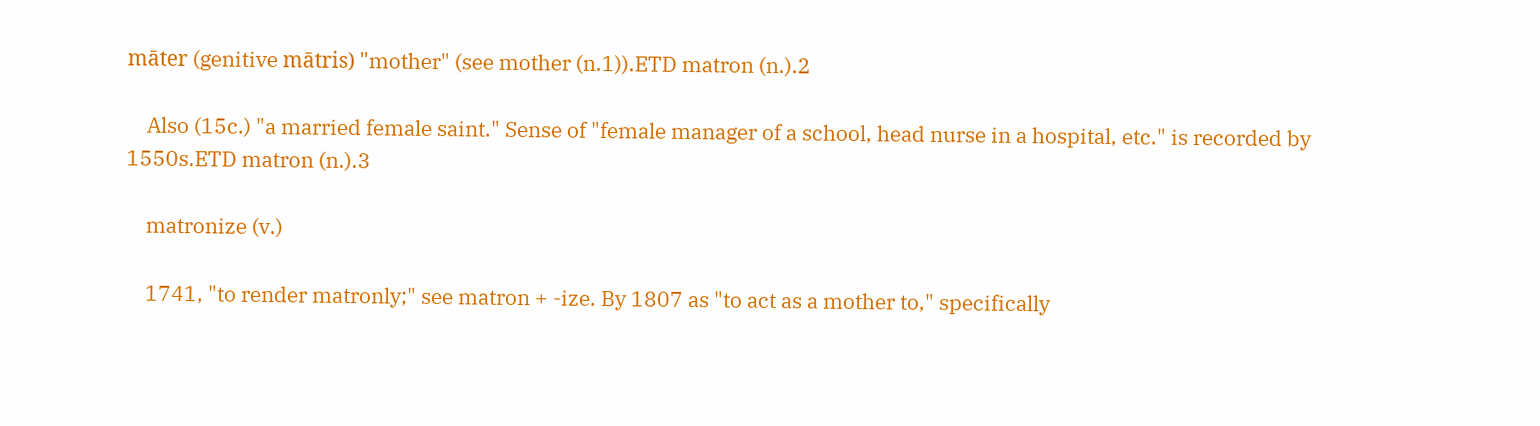māter (genitive mātris) "mother" (see mother (n.1)).ETD matron (n.).2

    Also (15c.) "a married female saint." Sense of "female manager of a school, head nurse in a hospital, etc." is recorded by 1550s.ETD matron (n.).3

    matronize (v.)

    1741, "to render matronly;" see matron + -ize. By 1807 as "to act as a mother to," specifically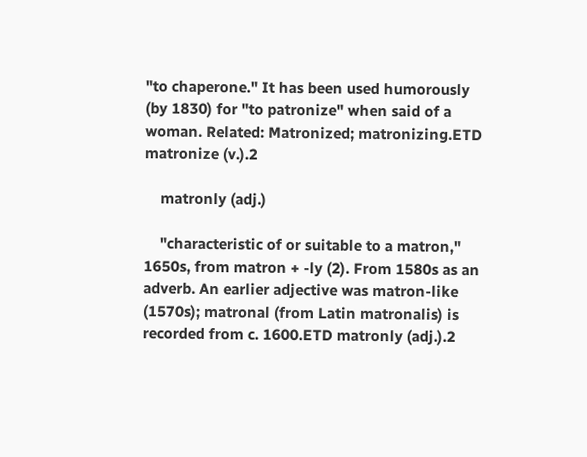"to chaperone." It has been used humorously (by 1830) for "to patronize" when said of a woman. Related: Matronized; matronizing.ETD matronize (v.).2

    matronly (adj.)

    "characteristic of or suitable to a matron," 1650s, from matron + -ly (2). From 1580s as an adverb. An earlier adjective was matron-like (1570s); matronal (from Latin matronalis) is recorded from c. 1600.ETD matronly (adj.).2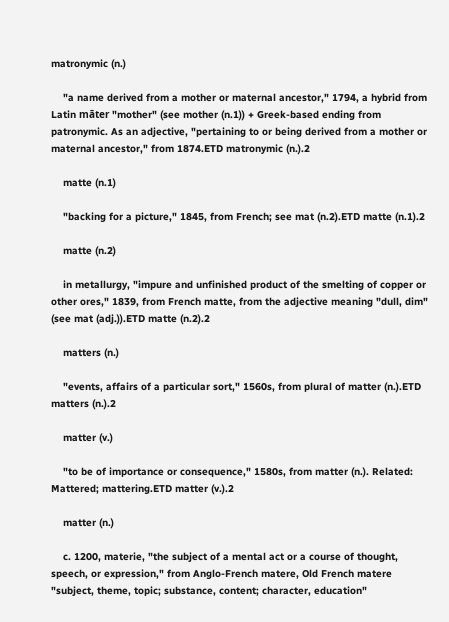matronymic (n.)

    "a name derived from a mother or maternal ancestor," 1794, a hybrid from Latin māter "mother" (see mother (n.1)) + Greek-based ending from patronymic. As an adjective, "pertaining to or being derived from a mother or maternal ancestor," from 1874.ETD matronymic (n.).2

    matte (n.1)

    "backing for a picture," 1845, from French; see mat (n.2).ETD matte (n.1).2

    matte (n.2)

    in metallurgy, "impure and unfinished product of the smelting of copper or other ores," 1839, from French matte, from the adjective meaning "dull, dim" (see mat (adj.)).ETD matte (n.2).2

    matters (n.)

    "events, affairs of a particular sort," 1560s, from plural of matter (n.).ETD matters (n.).2

    matter (v.)

    "to be of importance or consequence," 1580s, from matter (n.). Related: Mattered; mattering.ETD matter (v.).2

    matter (n.)

    c. 1200, materie, "the subject of a mental act or a course of thought, speech, or expression," from Anglo-French matere, Old French matere "subject, theme, topic; substance, content; character, education"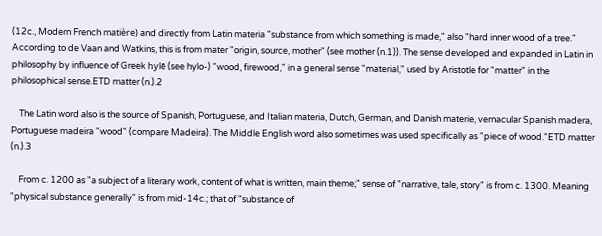(12c., Modern French matière) and directly from Latin materia "substance from which something is made," also "hard inner wood of a tree." According to de Vaan and Watkins, this is from mater "origin, source, mother" (see mother (n.1)). The sense developed and expanded in Latin in philosophy by influence of Greek hylē (see hylo-) "wood, firewood," in a general sense "material," used by Aristotle for "matter" in the philosophical sense.ETD matter (n.).2

    The Latin word also is the source of Spanish, Portuguese, and Italian materia, Dutch, German, and Danish materie, vernacular Spanish madera, Portuguese madeira "wood" (compare Madeira). The Middle English word also sometimes was used specifically as "piece of wood."ETD matter (n.).3

    From c. 1200 as "a subject of a literary work, content of what is written, main theme;" sense of "narrative, tale, story" is from c. 1300. Meaning "physical substance generally" is from mid-14c.; that of "substance of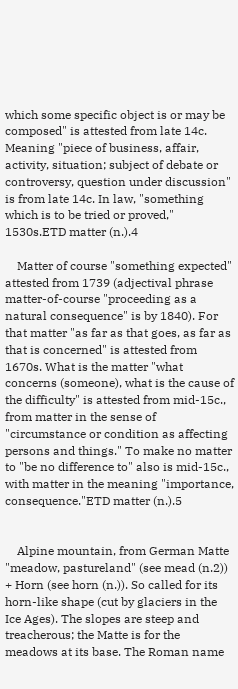which some specific object is or may be composed" is attested from late 14c. Meaning "piece of business, affair, activity, situation; subject of debate or controversy, question under discussion" is from late 14c. In law, "something which is to be tried or proved," 1530s.ETD matter (n.).4

    Matter of course "something expected" attested from 1739 (adjectival phrase matter-of-course "proceeding as a natural consequence" is by 1840). For that matter "as far as that goes, as far as that is concerned" is attested from 1670s. What is the matter "what concerns (someone), what is the cause of the difficulty" is attested from mid-15c., from matter in the sense of "circumstance or condition as affecting persons and things." To make no matter to "be no difference to" also is mid-15c., with matter in the meaning "importance, consequence."ETD matter (n.).5


    Alpine mountain, from German Matte "meadow, pastureland" (see mead (n.2)) + Horn (see horn (n.)). So called for its horn-like shape (cut by glaciers in the Ice Ages). The slopes are steep and treacherous; the Matte is for the meadows at its base. The Roman name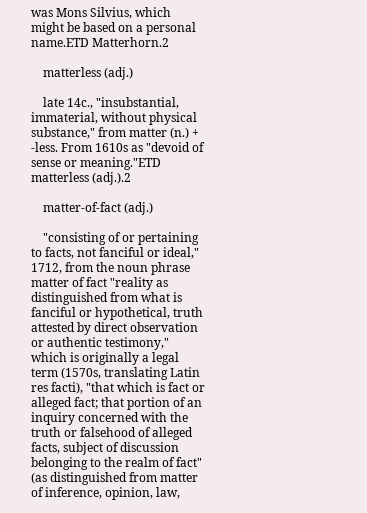was Mons Silvius, which might be based on a personal name.ETD Matterhorn.2

    matterless (adj.)

    late 14c., "insubstantial, immaterial, without physical substance," from matter (n.) + -less. From 1610s as "devoid of sense or meaning."ETD matterless (adj.).2

    matter-of-fact (adj.)

    "consisting of or pertaining to facts, not fanciful or ideal," 1712, from the noun phrase matter of fact "reality as distinguished from what is fanciful or hypothetical, truth attested by direct observation or authentic testimony," which is originally a legal term (1570s, translating Latin res facti), "that which is fact or alleged fact; that portion of an inquiry concerned with the truth or falsehood of alleged facts, subject of discussion belonging to the realm of fact" (as distinguished from matter of inference, opinion, law,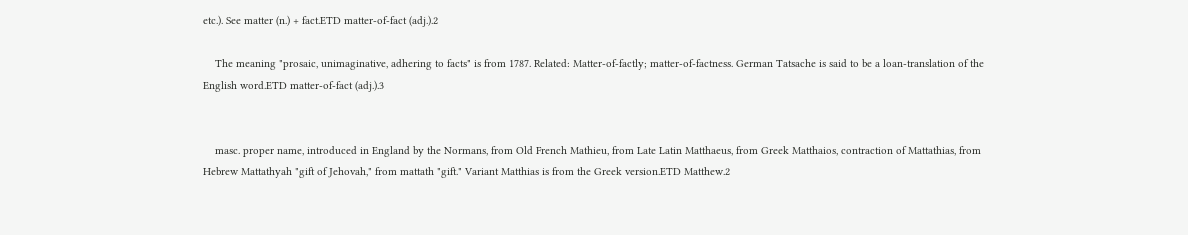etc.). See matter (n.) + fact.ETD matter-of-fact (adj.).2

    The meaning "prosaic, unimaginative, adhering to facts" is from 1787. Related: Matter-of-factly; matter-of-factness. German Tatsache is said to be a loan-translation of the English word.ETD matter-of-fact (adj.).3


    masc. proper name, introduced in England by the Normans, from Old French Mathieu, from Late Latin Matthaeus, from Greek Matthaios, contraction of Mattathias, from Hebrew Mattathyah "gift of Jehovah," from mattath "gift." Variant Matthias is from the Greek version.ETD Matthew.2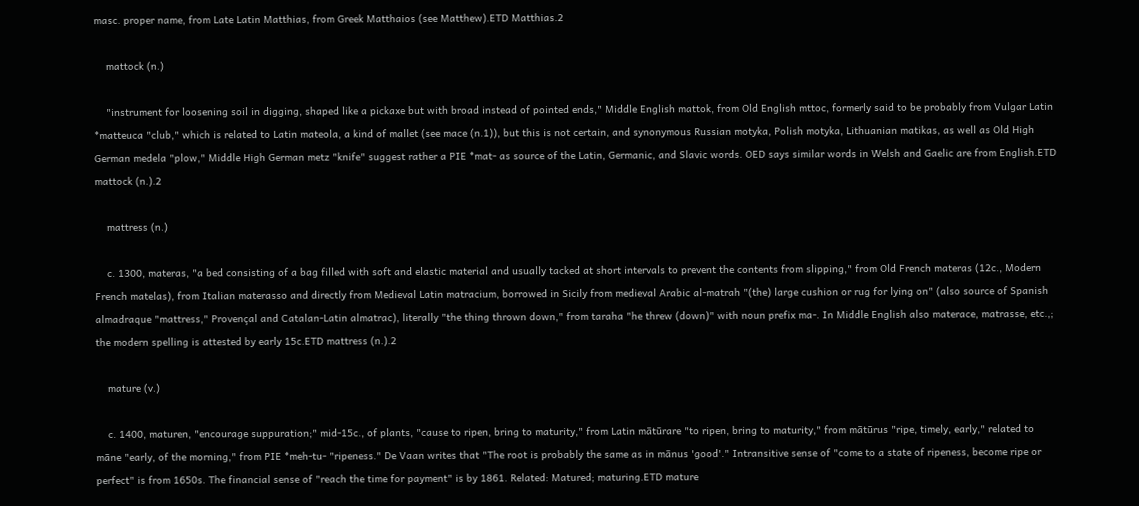masc. proper name, from Late Latin Matthias, from Greek Matthaios (see Matthew).ETD Matthias.2

    mattock (n.)

    "instrument for loosening soil in digging, shaped like a pickaxe but with broad instead of pointed ends," Middle English mattok, from Old English mttoc, formerly said to be probably from Vulgar Latin *matteuca "club," which is related to Latin mateola, a kind of mallet (see mace (n.1)), but this is not certain, and synonymous Russian motyka, Polish motyka, Lithuanian matikas, as well as Old High German medela "plow," Middle High German metz "knife" suggest rather a PIE *mat- as source of the Latin, Germanic, and Slavic words. OED says similar words in Welsh and Gaelic are from English.ETD mattock (n.).2

    mattress (n.)

    c. 1300, materas, "a bed consisting of a bag filled with soft and elastic material and usually tacked at short intervals to prevent the contents from slipping," from Old French materas (12c., Modern French matelas), from Italian materasso and directly from Medieval Latin matracium, borrowed in Sicily from medieval Arabic al-matrah "(the) large cushion or rug for lying on" (also source of Spanish almadraque "mattress," Provençal and Catalan-Latin almatrac), literally "the thing thrown down," from taraha "he threw (down)" with noun prefix ma-. In Middle English also materace, matrasse, etc.,; the modern spelling is attested by early 15c.ETD mattress (n.).2

    mature (v.)

    c. 1400, maturen, "encourage suppuration;" mid-15c., of plants, "cause to ripen, bring to maturity," from Latin mātūrare "to ripen, bring to maturity," from mātūrus "ripe, timely, early," related to māne "early, of the morning," from PIE *meh-tu- "ripeness." De Vaan writes that "The root is probably the same as in mānus 'good'." Intransitive sense of "come to a state of ripeness, become ripe or perfect" is from 1650s. The financial sense of "reach the time for payment" is by 1861. Related: Matured; maturing.ETD mature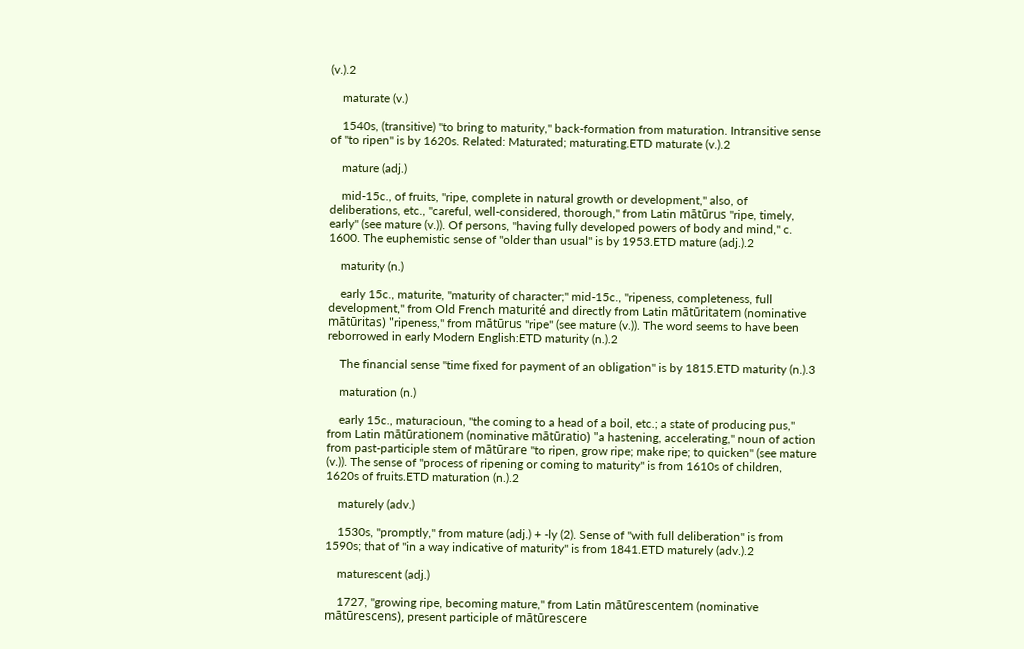(v.).2

    maturate (v.)

    1540s, (transitive) "to bring to maturity," back-formation from maturation. Intransitive sense of "to ripen" is by 1620s. Related: Maturated; maturating.ETD maturate (v.).2

    mature (adj.)

    mid-15c., of fruits, "ripe, complete in natural growth or development," also, of deliberations, etc., "careful, well-considered, thorough," from Latin mātūrus "ripe, timely, early" (see mature (v.)). Of persons, "having fully developed powers of body and mind," c. 1600. The euphemistic sense of "older than usual" is by 1953.ETD mature (adj.).2

    maturity (n.)

    early 15c., maturite, "maturity of character;" mid-15c., "ripeness, completeness, full development," from Old French maturité and directly from Latin mātūritatem (nominative mātūritas) "ripeness," from mātūrus "ripe" (see mature (v.)). The word seems to have been reborrowed in early Modern English:ETD maturity (n.).2

    The financial sense "time fixed for payment of an obligation" is by 1815.ETD maturity (n.).3

    maturation (n.)

    early 15c., maturacioun, "the coming to a head of a boil, etc.; a state of producing pus," from Latin mātūrationem (nominative mātūratio) "a hastening, accelerating," noun of action from past-participle stem of mātūrare "to ripen, grow ripe; make ripe; to quicken" (see mature (v.)). The sense of "process of ripening or coming to maturity" is from 1610s of children, 1620s of fruits.ETD maturation (n.).2

    maturely (adv.)

    1530s, "promptly," from mature (adj.) + -ly (2). Sense of "with full deliberation" is from 1590s; that of "in a way indicative of maturity" is from 1841.ETD maturely (adv.).2

    maturescent (adj.)

    1727, "growing ripe, becoming mature," from Latin mātūrescentem (nominative mātūrescens), present participle of mātūrescere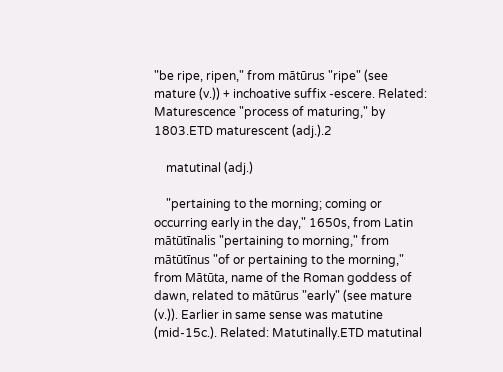"be ripe, ripen," from mātūrus "ripe" (see mature (v.)) + inchoative suffix -escere. Related: Maturescence "process of maturing," by 1803.ETD maturescent (adj.).2

    matutinal (adj.)

    "pertaining to the morning; coming or occurring early in the day," 1650s, from Latin mātūtīnalis "pertaining to morning," from mātūtīnus "of or pertaining to the morning," from Mātūta, name of the Roman goddess of dawn, related to mātūrus "early" (see mature (v.)). Earlier in same sense was matutine (mid-15c.). Related: Matutinally.ETD matutinal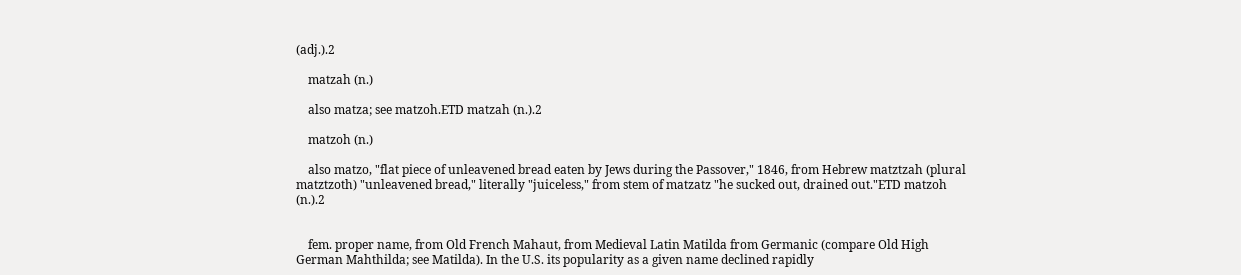(adj.).2

    matzah (n.)

    also matza; see matzoh.ETD matzah (n.).2

    matzoh (n.)

    also matzo, "flat piece of unleavened bread eaten by Jews during the Passover," 1846, from Hebrew matztzah (plural matztzoth) "unleavened bread," literally "juiceless," from stem of matzatz "he sucked out, drained out."ETD matzoh (n.).2


    fem. proper name, from Old French Mahaut, from Medieval Latin Matilda from Germanic (compare Old High German Mahthilda; see Matilda). In the U.S. its popularity as a given name declined rapidly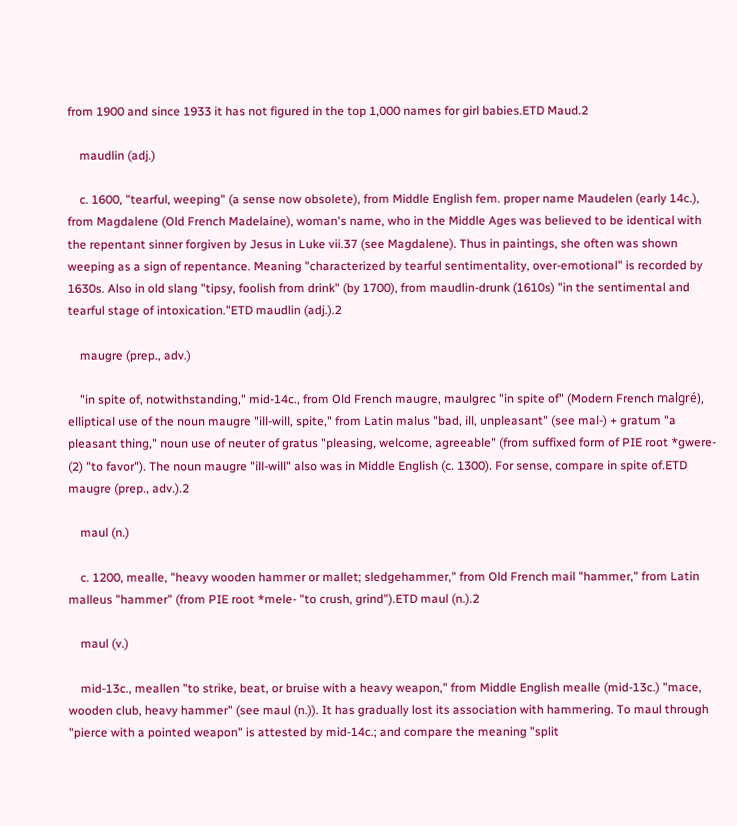from 1900 and since 1933 it has not figured in the top 1,000 names for girl babies.ETD Maud.2

    maudlin (adj.)

    c. 1600, "tearful, weeping" (a sense now obsolete), from Middle English fem. proper name Maudelen (early 14c.), from Magdalene (Old French Madelaine), woman's name, who in the Middle Ages was believed to be identical with the repentant sinner forgiven by Jesus in Luke vii.37 (see Magdalene). Thus in paintings, she often was shown weeping as a sign of repentance. Meaning "characterized by tearful sentimentality, over-emotional" is recorded by 1630s. Also in old slang "tipsy, foolish from drink" (by 1700), from maudlin-drunk (1610s) "in the sentimental and tearful stage of intoxication."ETD maudlin (adj.).2

    maugre (prep., adv.)

    "in spite of, notwithstanding," mid-14c., from Old French maugre, maulgrec "in spite of" (Modern French malgré), elliptical use of the noun maugre "ill-will, spite," from Latin malus "bad, ill, unpleasant" (see mal-) + gratum "a pleasant thing," noun use of neuter of gratus "pleasing, welcome, agreeable" (from suffixed form of PIE root *gwere- (2) "to favor"). The noun maugre "ill-will" also was in Middle English (c. 1300). For sense, compare in spite of.ETD maugre (prep., adv.).2

    maul (n.)

    c. 1200, mealle, "heavy wooden hammer or mallet; sledgehammer," from Old French mail "hammer," from Latin malleus "hammer" (from PIE root *mele- "to crush, grind").ETD maul (n.).2

    maul (v.)

    mid-13c., meallen "to strike, beat, or bruise with a heavy weapon," from Middle English mealle (mid-13c.) "mace, wooden club, heavy hammer" (see maul (n.)). It has gradually lost its association with hammering. To maul through "pierce with a pointed weapon" is attested by mid-14c.; and compare the meaning "split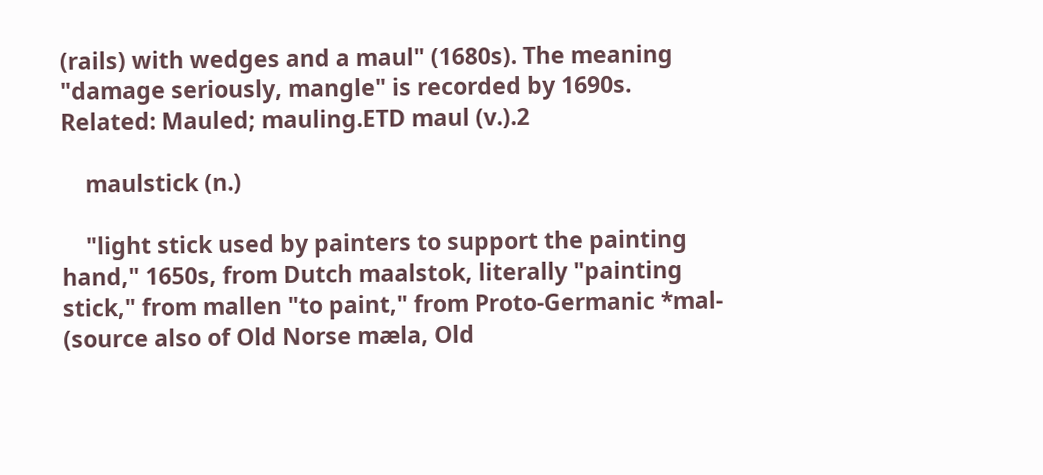(rails) with wedges and a maul" (1680s). The meaning "damage seriously, mangle" is recorded by 1690s. Related: Mauled; mauling.ETD maul (v.).2

    maulstick (n.)

    "light stick used by painters to support the painting hand," 1650s, from Dutch maalstok, literally "painting stick," from mallen "to paint," from Proto-Germanic *mal- (source also of Old Norse mæla, Old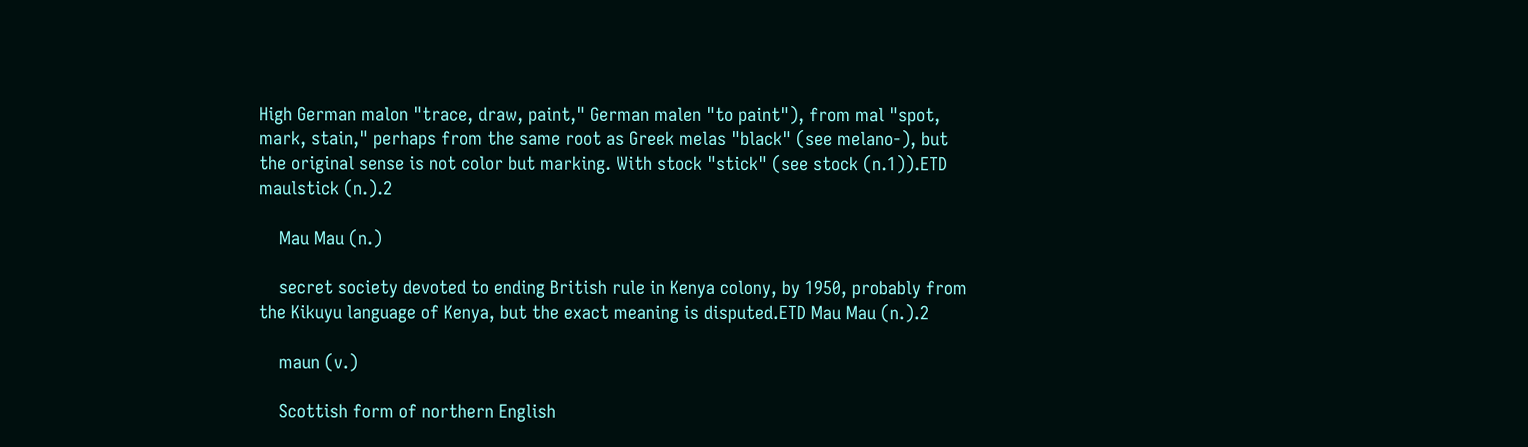High German malon "trace, draw, paint," German malen "to paint"), from mal "spot, mark, stain," perhaps from the same root as Greek melas "black" (see melano-), but the original sense is not color but marking. With stock "stick" (see stock (n.1)).ETD maulstick (n.).2

    Mau Mau (n.)

    secret society devoted to ending British rule in Kenya colony, by 1950, probably from the Kikuyu language of Kenya, but the exact meaning is disputed.ETD Mau Mau (n.).2

    maun (v.)

    Scottish form of northern English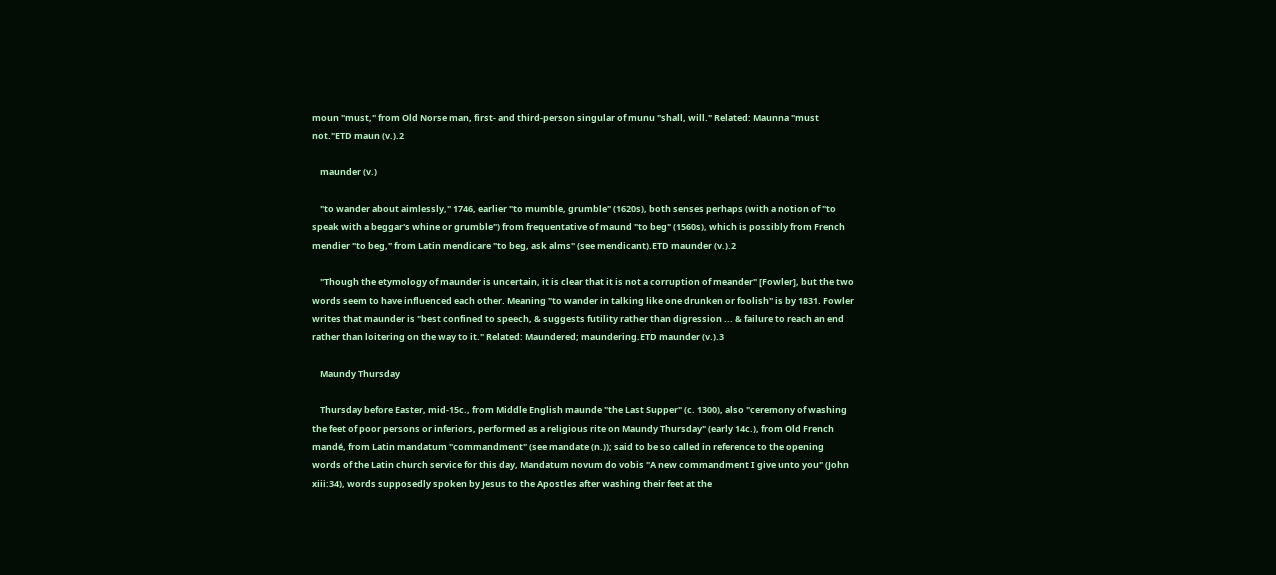moun "must," from Old Norse man, first- and third-person singular of munu "shall, will." Related: Maunna "must not."ETD maun (v.).2

    maunder (v.)

    "to wander about aimlessly," 1746, earlier "to mumble, grumble" (1620s), both senses perhaps (with a notion of "to speak with a beggar's whine or grumble") from frequentative of maund "to beg" (1560s), which is possibly from French mendier "to beg," from Latin mendicare "to beg, ask alms" (see mendicant).ETD maunder (v.).2

    "Though the etymology of maunder is uncertain, it is clear that it is not a corruption of meander" [Fowler], but the two words seem to have influenced each other. Meaning "to wander in talking like one drunken or foolish" is by 1831. Fowler writes that maunder is "best confined to speech, & suggests futility rather than digression ... & failure to reach an end rather than loitering on the way to it." Related: Maundered; maundering.ETD maunder (v.).3

    Maundy Thursday

    Thursday before Easter, mid-15c., from Middle English maunde "the Last Supper" (c. 1300), also "ceremony of washing the feet of poor persons or inferiors, performed as a religious rite on Maundy Thursday" (early 14c.), from Old French mandé, from Latin mandatum "commandment" (see mandate (n.)); said to be so called in reference to the opening words of the Latin church service for this day, Mandatum novum do vobis "A new commandment I give unto you" (John xiii:34), words supposedly spoken by Jesus to the Apostles after washing their feet at the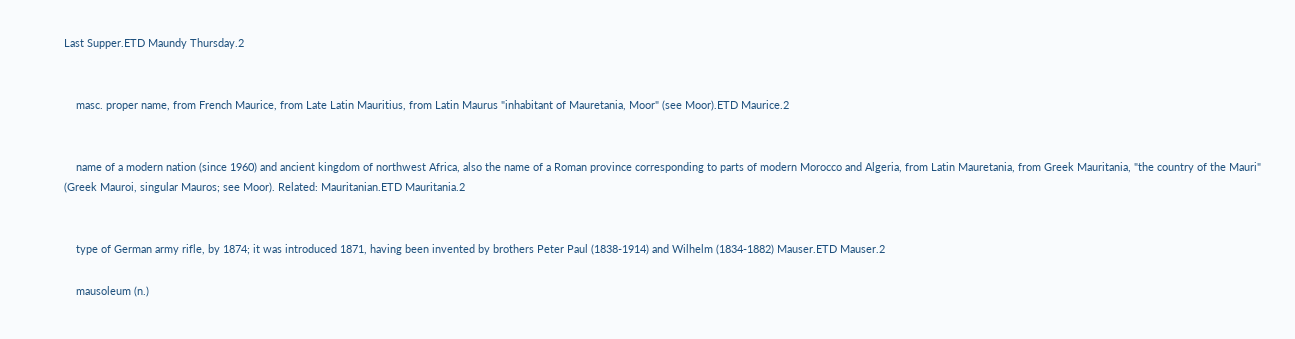Last Supper.ETD Maundy Thursday.2


    masc. proper name, from French Maurice, from Late Latin Mauritius, from Latin Maurus "inhabitant of Mauretania, Moor" (see Moor).ETD Maurice.2


    name of a modern nation (since 1960) and ancient kingdom of northwest Africa, also the name of a Roman province corresponding to parts of modern Morocco and Algeria, from Latin Mauretania, from Greek Mauritania, "the country of the Mauri" (Greek Mauroi, singular Mauros; see Moor). Related: Mauritanian.ETD Mauritania.2


    type of German army rifle, by 1874; it was introduced 1871, having been invented by brothers Peter Paul (1838-1914) and Wilhelm (1834-1882) Mauser.ETD Mauser.2

    mausoleum (n.)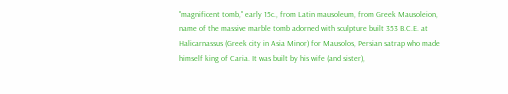"magnificent tomb," early 15c., from Latin mausoleum, from Greek Mausoleion, name of the massive marble tomb adorned with sculpture built 353 B.C.E. at Halicarnassus (Greek city in Asia Minor) for Mausolos, Persian satrap who made himself king of Caria. It was built by his wife (and sister),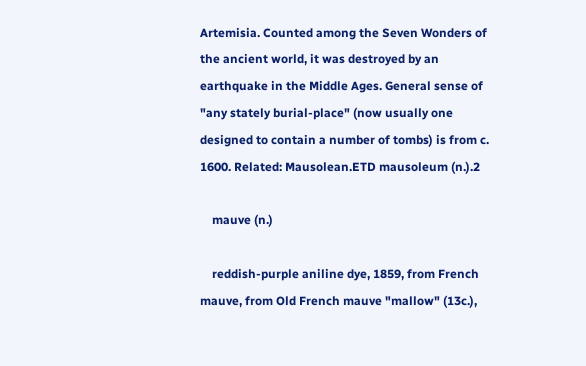Artemisia. Counted among the Seven Wonders of the ancient world, it was destroyed by an earthquake in the Middle Ages. General sense of "any stately burial-place" (now usually one designed to contain a number of tombs) is from c. 1600. Related: Mausolean.ETD mausoleum (n.).2

    mauve (n.)

    reddish-purple aniline dye, 1859, from French mauve, from Old French mauve "mallow" (13c.),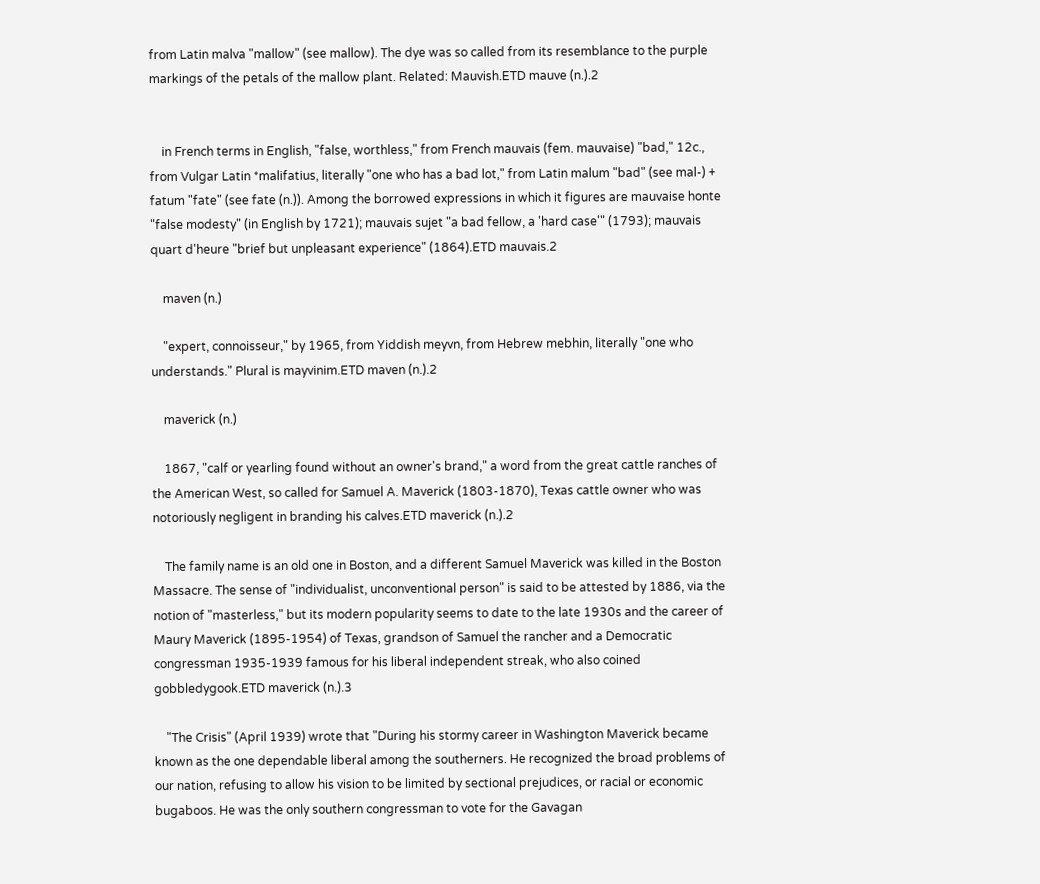from Latin malva "mallow" (see mallow). The dye was so called from its resemblance to the purple markings of the petals of the mallow plant. Related: Mauvish.ETD mauve (n.).2


    in French terms in English, "false, worthless," from French mauvais (fem. mauvaise) "bad," 12c., from Vulgar Latin *malifatius, literally "one who has a bad lot," from Latin malum "bad" (see mal-) + fatum "fate" (see fate (n.)). Among the borrowed expressions in which it figures are mauvaise honte "false modesty" (in English by 1721); mauvais sujet "a bad fellow, a 'hard case'" (1793); mauvais quart d'heure "brief but unpleasant experience" (1864).ETD mauvais.2

    maven (n.)

    "expert, connoisseur," by 1965, from Yiddish meyvn, from Hebrew mebhin, literally "one who understands." Plural is mayvinim.ETD maven (n.).2

    maverick (n.)

    1867, "calf or yearling found without an owner's brand," a word from the great cattle ranches of the American West, so called for Samuel A. Maverick (1803-1870), Texas cattle owner who was notoriously negligent in branding his calves.ETD maverick (n.).2

    The family name is an old one in Boston, and a different Samuel Maverick was killed in the Boston Massacre. The sense of "individualist, unconventional person" is said to be attested by 1886, via the notion of "masterless," but its modern popularity seems to date to the late 1930s and the career of Maury Maverick (1895-1954) of Texas, grandson of Samuel the rancher and a Democratic congressman 1935-1939 famous for his liberal independent streak, who also coined gobbledygook.ETD maverick (n.).3

    "The Crisis" (April 1939) wrote that "During his stormy career in Washington Maverick became known as the one dependable liberal among the southerners. He recognized the broad problems of our nation, refusing to allow his vision to be limited by sectional prejudices, or racial or economic bugaboos. He was the only southern congressman to vote for the Gavagan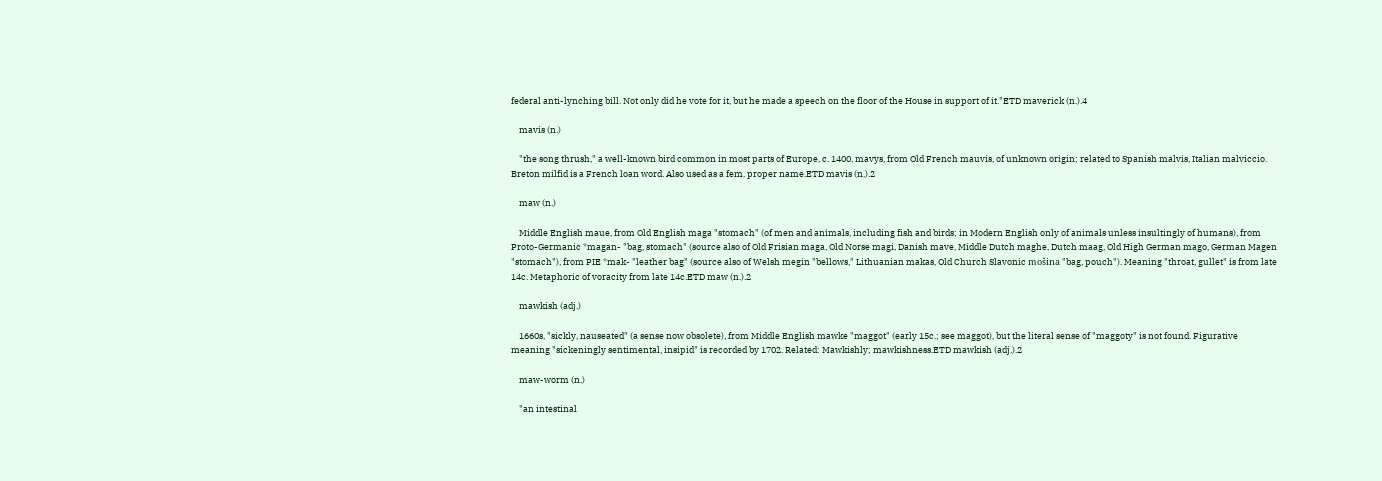federal anti-lynching bill. Not only did he vote for it, but he made a speech on the floor of the House in support of it."ETD maverick (n.).4

    mavis (n.)

    "the song thrush," a well-known bird common in most parts of Europe, c. 1400, mavys, from Old French mauvis, of unknown origin; related to Spanish malvis, Italian malviccio. Breton milfid is a French loan word. Also used as a fem. proper name.ETD mavis (n.).2

    maw (n.)

    Middle English maue, from Old English maga "stomach" (of men and animals, including fish and birds; in Modern English only of animals unless insultingly of humans), from Proto-Germanic *magan- "bag, stomach" (source also of Old Frisian maga, Old Norse magi, Danish mave, Middle Dutch maghe, Dutch maag, Old High German mago, German Magen "stomach"), from PIE *mak- "leather bag" (source also of Welsh megin "bellows," Lithuanian makas, Old Church Slavonic mošina "bag, pouch"). Meaning "throat, gullet" is from late 14c. Metaphoric of voracity from late 14c.ETD maw (n.).2

    mawkish (adj.)

    1660s, "sickly, nauseated" (a sense now obsolete), from Middle English mawke "maggot" (early 15c.; see maggot), but the literal sense of "maggoty" is not found. Figurative meaning "sickeningly sentimental, insipid" is recorded by 1702. Related: Mawkishly; mawkishness.ETD mawkish (adj.).2

    maw-worm (n.)

    "an intestinal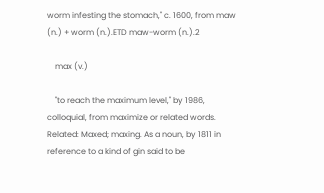worm infesting the stomach," c. 1600, from maw (n.) + worm (n.).ETD maw-worm (n.).2

    max (v.)

    "to reach the maximum level," by 1986, colloquial, from maximize or related words. Related: Maxed; maxing. As a noun, by 1811 in reference to a kind of gin said to be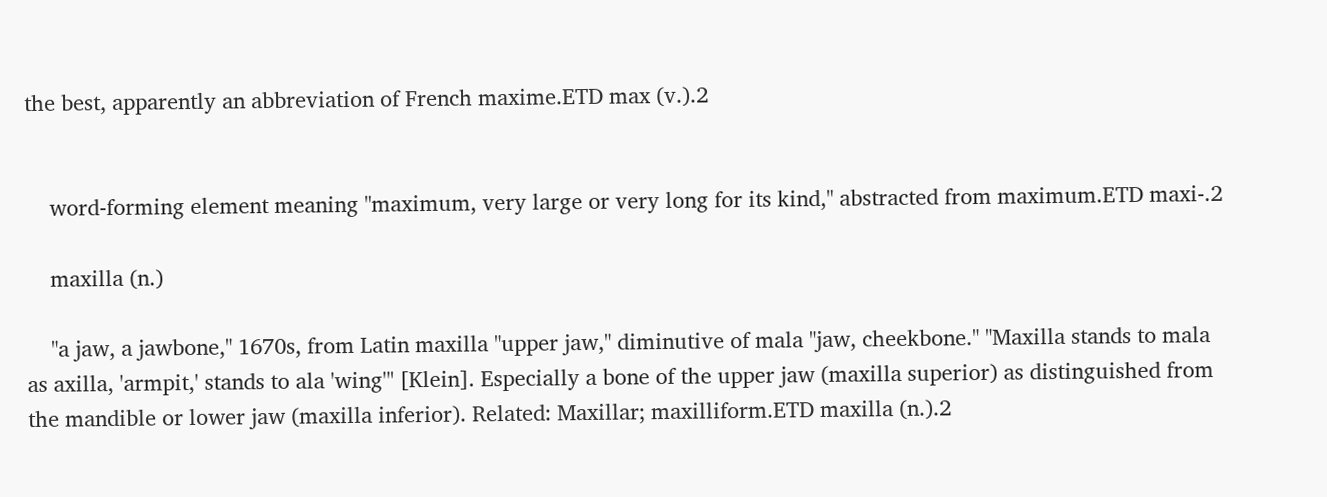the best, apparently an abbreviation of French maxime.ETD max (v.).2


    word-forming element meaning "maximum, very large or very long for its kind," abstracted from maximum.ETD maxi-.2

    maxilla (n.)

    "a jaw, a jawbone," 1670s, from Latin maxilla "upper jaw," diminutive of mala "jaw, cheekbone." "Maxilla stands to mala as axilla, 'armpit,' stands to ala 'wing'" [Klein]. Especially a bone of the upper jaw (maxilla superior) as distinguished from the mandible or lower jaw (maxilla inferior). Related: Maxillar; maxilliform.ETD maxilla (n.).2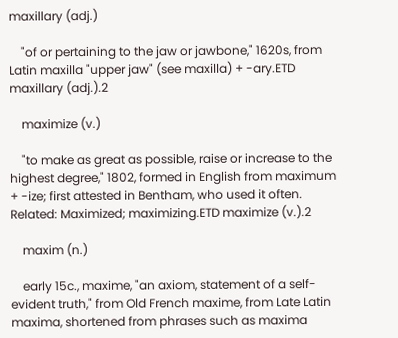maxillary (adj.)

    "of or pertaining to the jaw or jawbone," 1620s, from Latin maxilla "upper jaw" (see maxilla) + -ary.ETD maxillary (adj.).2

    maximize (v.)

    "to make as great as possible, raise or increase to the highest degree," 1802, formed in English from maximum + -ize; first attested in Bentham, who used it often. Related: Maximized; maximizing.ETD maximize (v.).2

    maxim (n.)

    early 15c., maxime, "an axiom, statement of a self-evident truth," from Old French maxime, from Late Latin maxima, shortened from phrases such as maxima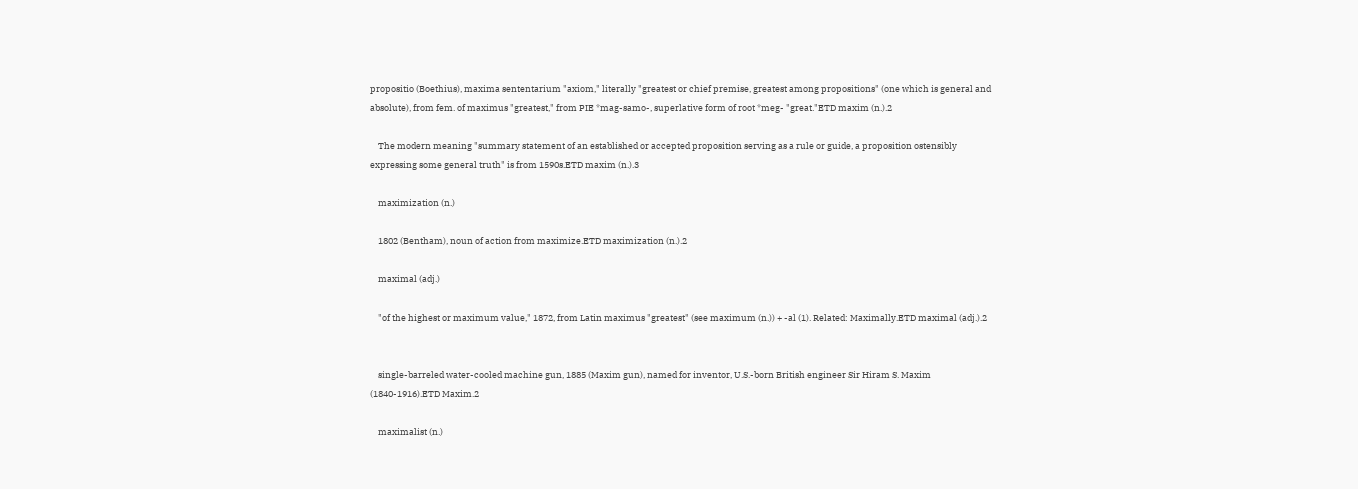propositio (Boethius), maxima sententarium "axiom," literally "greatest or chief premise, greatest among propositions" (one which is general and absolute), from fem. of maximus "greatest," from PIE *mag-samo-, superlative form of root *meg- "great."ETD maxim (n.).2

    The modern meaning "summary statement of an established or accepted proposition serving as a rule or guide, a proposition ostensibly expressing some general truth" is from 1590s.ETD maxim (n.).3

    maximization (n.)

    1802 (Bentham), noun of action from maximize.ETD maximization (n.).2

    maximal (adj.)

    "of the highest or maximum value," 1872, from Latin maximus "greatest" (see maximum (n.)) + -al (1). Related: Maximally.ETD maximal (adj.).2


    single-barreled water-cooled machine gun, 1885 (Maxim gun), named for inventor, U.S.-born British engineer Sir Hiram S. Maxim (1840-1916).ETD Maxim.2

    maximalist (n.)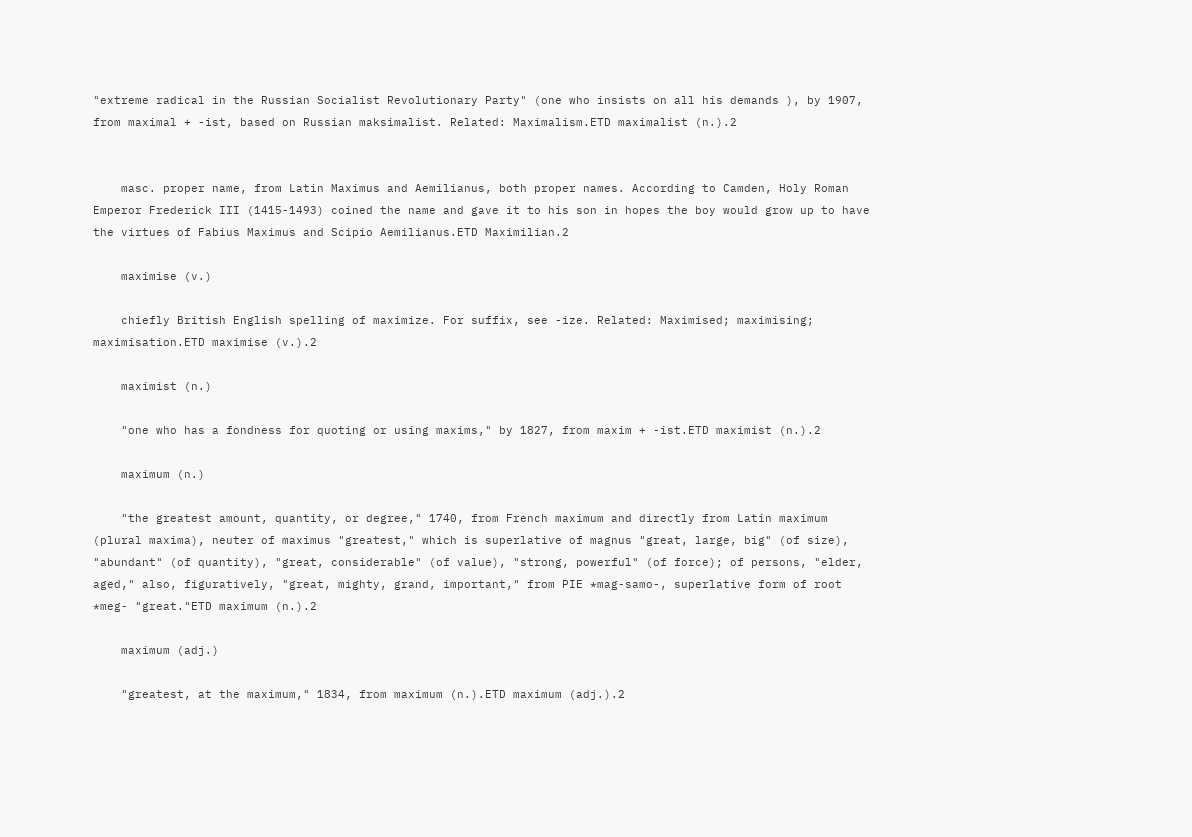"extreme radical in the Russian Socialist Revolutionary Party" (one who insists on all his demands ), by 1907, from maximal + -ist, based on Russian maksimalist. Related: Maximalism.ETD maximalist (n.).2


    masc. proper name, from Latin Maximus and Aemilianus, both proper names. According to Camden, Holy Roman Emperor Frederick III (1415-1493) coined the name and gave it to his son in hopes the boy would grow up to have the virtues of Fabius Maximus and Scipio Aemilianus.ETD Maximilian.2

    maximise (v.)

    chiefly British English spelling of maximize. For suffix, see -ize. Related: Maximised; maximising; maximisation.ETD maximise (v.).2

    maximist (n.)

    "one who has a fondness for quoting or using maxims," by 1827, from maxim + -ist.ETD maximist (n.).2

    maximum (n.)

    "the greatest amount, quantity, or degree," 1740, from French maximum and directly from Latin maximum (plural maxima), neuter of maximus "greatest," which is superlative of magnus "great, large, big" (of size), "abundant" (of quantity), "great, considerable" (of value), "strong, powerful" (of force); of persons, "elder, aged," also, figuratively, "great, mighty, grand, important," from PIE *mag-samo-, superlative form of root *meg- "great."ETD maximum (n.).2

    maximum (adj.)

    "greatest, at the maximum," 1834, from maximum (n.).ETD maximum (adj.).2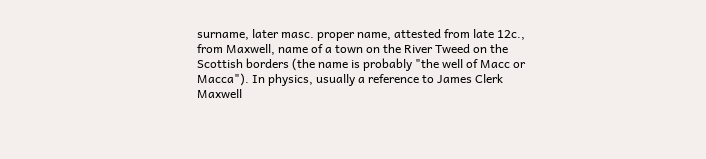surname, later masc. proper name, attested from late 12c., from Maxwell, name of a town on the River Tweed on the Scottish borders (the name is probably "the well of Macc or Macca"). In physics, usually a reference to James Clerk Maxwell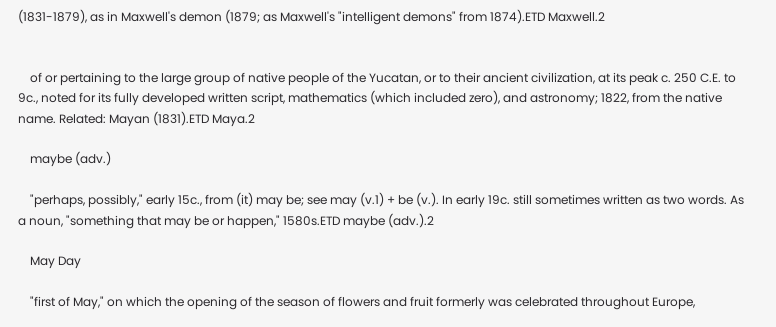(1831-1879), as in Maxwell's demon (1879; as Maxwell's "intelligent demons" from 1874).ETD Maxwell.2


    of or pertaining to the large group of native people of the Yucatan, or to their ancient civilization, at its peak c. 250 C.E. to 9c., noted for its fully developed written script, mathematics (which included zero), and astronomy; 1822, from the native name. Related: Mayan (1831).ETD Maya.2

    maybe (adv.)

    "perhaps, possibly," early 15c., from (it) may be; see may (v.1) + be (v.). In early 19c. still sometimes written as two words. As a noun, "something that may be or happen," 1580s.ETD maybe (adv.).2

    May Day

    "first of May," on which the opening of the season of flowers and fruit formerly was celebrated throughout Europe,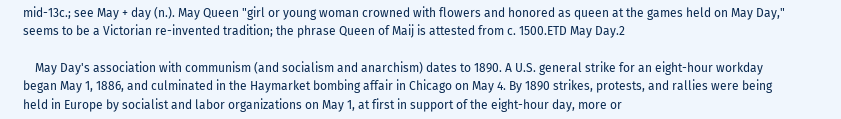mid-13c.; see May + day (n.). May Queen "girl or young woman crowned with flowers and honored as queen at the games held on May Day," seems to be a Victorian re-invented tradition; the phrase Queen of Maij is attested from c. 1500.ETD May Day.2

    May Day's association with communism (and socialism and anarchism) dates to 1890. A U.S. general strike for an eight-hour workday began May 1, 1886, and culminated in the Haymarket bombing affair in Chicago on May 4. By 1890 strikes, protests, and rallies were being held in Europe by socialist and labor organizations on May 1, at first in support of the eight-hour day, more or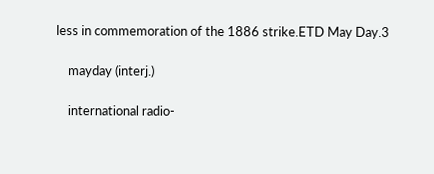less in commemoration of the 1886 strike.ETD May Day.3

    mayday (interj.)

    international radio-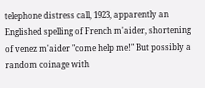telephone distress call, 1923, apparently an Englished spelling of French m'aider, shortening of venez m'aider "come help me!" But possibly a random coinage with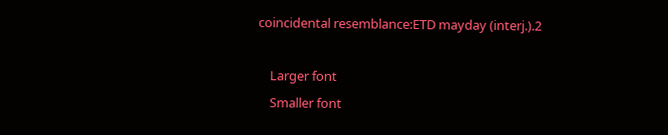coincidental resemblance:ETD mayday (interj.).2

    Larger font
    Smaller font